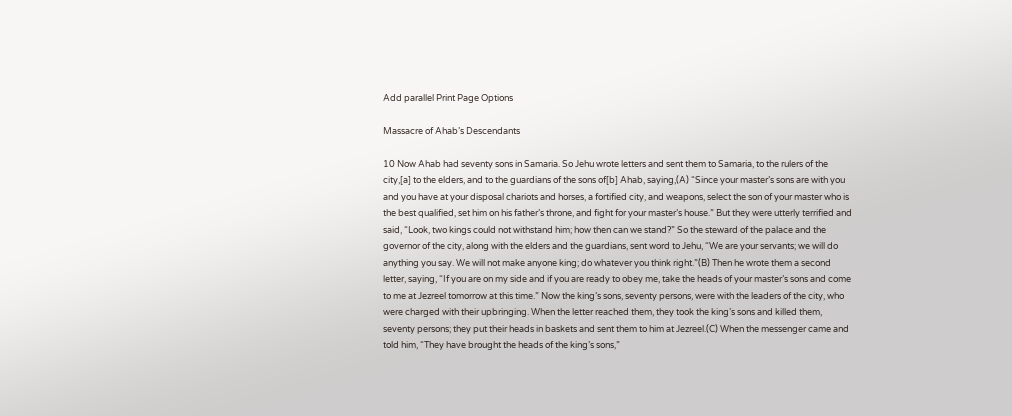Add parallel Print Page Options

Massacre of Ahab’s Descendants

10 Now Ahab had seventy sons in Samaria. So Jehu wrote letters and sent them to Samaria, to the rulers of the city,[a] to the elders, and to the guardians of the sons of[b] Ahab, saying,(A) “Since your master’s sons are with you and you have at your disposal chariots and horses, a fortified city, and weapons, select the son of your master who is the best qualified, set him on his father’s throne, and fight for your master’s house.” But they were utterly terrified and said, “Look, two kings could not withstand him; how then can we stand?” So the steward of the palace and the governor of the city, along with the elders and the guardians, sent word to Jehu, “We are your servants; we will do anything you say. We will not make anyone king; do whatever you think right.”(B) Then he wrote them a second letter, saying, “If you are on my side and if you are ready to obey me, take the heads of your master’s sons and come to me at Jezreel tomorrow at this time.” Now the king’s sons, seventy persons, were with the leaders of the city, who were charged with their upbringing. When the letter reached them, they took the king’s sons and killed them, seventy persons; they put their heads in baskets and sent them to him at Jezreel.(C) When the messenger came and told him, “They have brought the heads of the king’s sons,”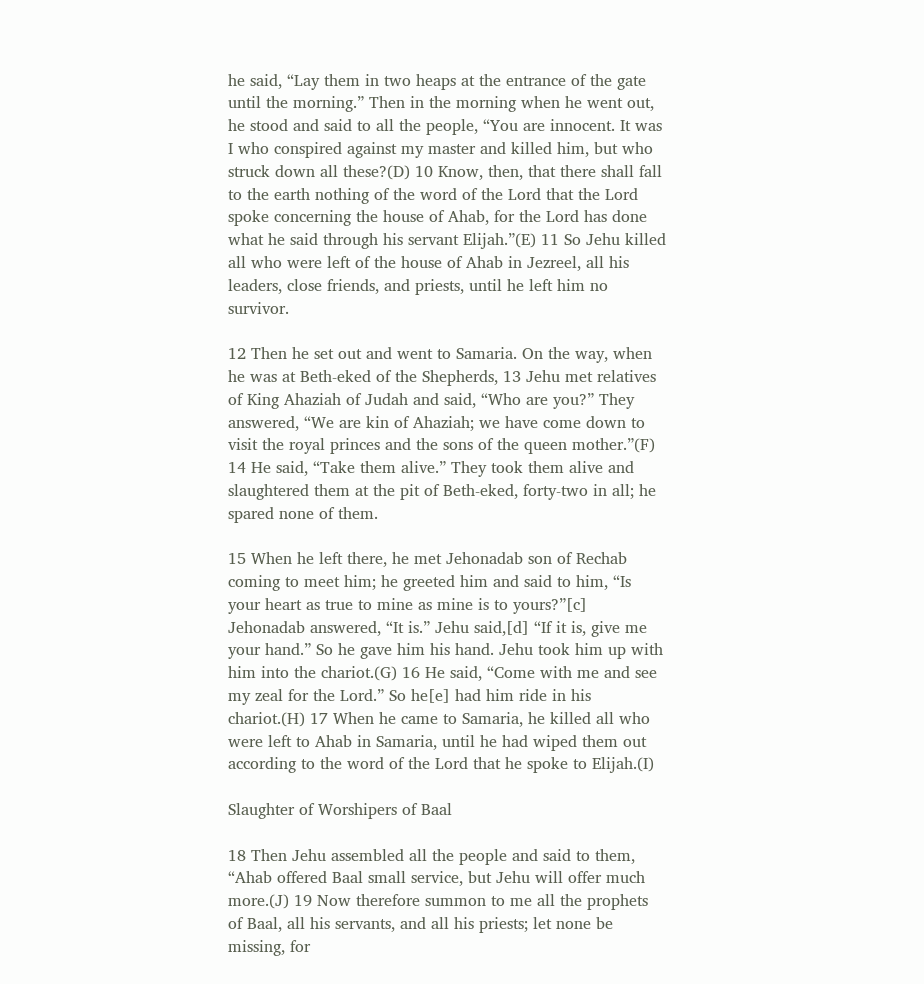he said, “Lay them in two heaps at the entrance of the gate until the morning.” Then in the morning when he went out, he stood and said to all the people, “You are innocent. It was I who conspired against my master and killed him, but who struck down all these?(D) 10 Know, then, that there shall fall to the earth nothing of the word of the Lord that the Lord spoke concerning the house of Ahab, for the Lord has done what he said through his servant Elijah.”(E) 11 So Jehu killed all who were left of the house of Ahab in Jezreel, all his leaders, close friends, and priests, until he left him no survivor.

12 Then he set out and went to Samaria. On the way, when he was at Beth-eked of the Shepherds, 13 Jehu met relatives of King Ahaziah of Judah and said, “Who are you?” They answered, “We are kin of Ahaziah; we have come down to visit the royal princes and the sons of the queen mother.”(F) 14 He said, “Take them alive.” They took them alive and slaughtered them at the pit of Beth-eked, forty-two in all; he spared none of them.

15 When he left there, he met Jehonadab son of Rechab coming to meet him; he greeted him and said to him, “Is your heart as true to mine as mine is to yours?”[c] Jehonadab answered, “It is.” Jehu said,[d] “If it is, give me your hand.” So he gave him his hand. Jehu took him up with him into the chariot.(G) 16 He said, “Come with me and see my zeal for the Lord.” So he[e] had him ride in his chariot.(H) 17 When he came to Samaria, he killed all who were left to Ahab in Samaria, until he had wiped them out according to the word of the Lord that he spoke to Elijah.(I)

Slaughter of Worshipers of Baal

18 Then Jehu assembled all the people and said to them, “Ahab offered Baal small service, but Jehu will offer much more.(J) 19 Now therefore summon to me all the prophets of Baal, all his servants, and all his priests; let none be missing, for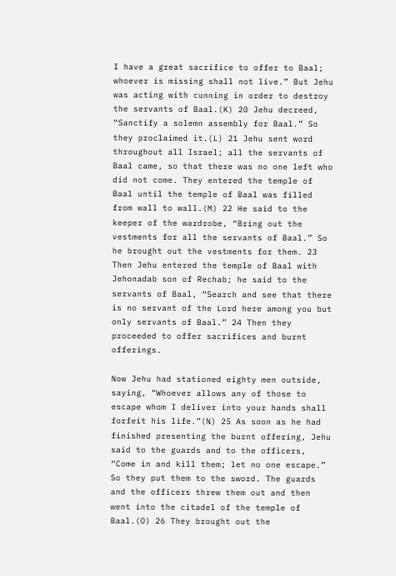I have a great sacrifice to offer to Baal; whoever is missing shall not live.” But Jehu was acting with cunning in order to destroy the servants of Baal.(K) 20 Jehu decreed, “Sanctify a solemn assembly for Baal.” So they proclaimed it.(L) 21 Jehu sent word throughout all Israel; all the servants of Baal came, so that there was no one left who did not come. They entered the temple of Baal until the temple of Baal was filled from wall to wall.(M) 22 He said to the keeper of the wardrobe, “Bring out the vestments for all the servants of Baal.” So he brought out the vestments for them. 23 Then Jehu entered the temple of Baal with Jehonadab son of Rechab; he said to the servants of Baal, “Search and see that there is no servant of the Lord here among you but only servants of Baal.” 24 Then they proceeded to offer sacrifices and burnt offerings.

Now Jehu had stationed eighty men outside, saying, “Whoever allows any of those to escape whom I deliver into your hands shall forfeit his life.”(N) 25 As soon as he had finished presenting the burnt offering, Jehu said to the guards and to the officers, “Come in and kill them; let no one escape.” So they put them to the sword. The guards and the officers threw them out and then went into the citadel of the temple of Baal.(O) 26 They brought out the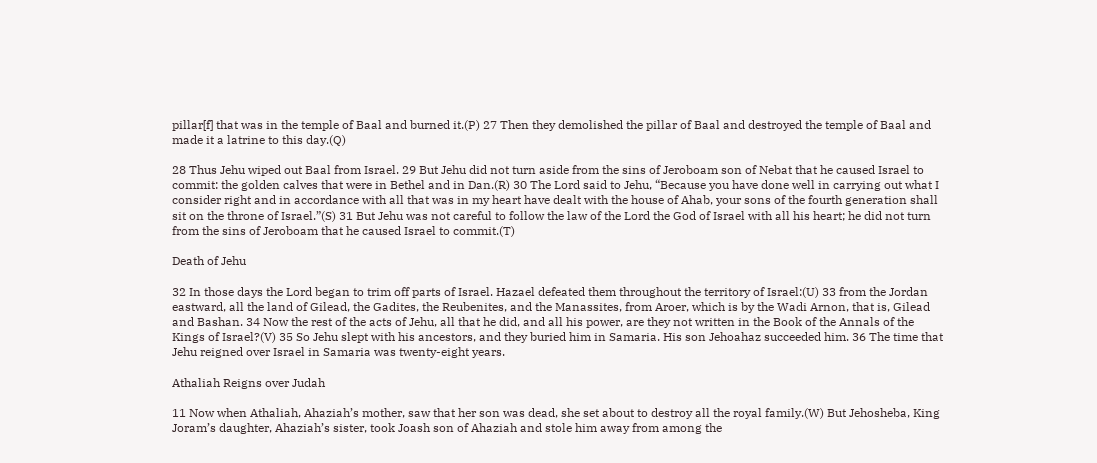pillar[f] that was in the temple of Baal and burned it.(P) 27 Then they demolished the pillar of Baal and destroyed the temple of Baal and made it a latrine to this day.(Q)

28 Thus Jehu wiped out Baal from Israel. 29 But Jehu did not turn aside from the sins of Jeroboam son of Nebat that he caused Israel to commit: the golden calves that were in Bethel and in Dan.(R) 30 The Lord said to Jehu, “Because you have done well in carrying out what I consider right and in accordance with all that was in my heart have dealt with the house of Ahab, your sons of the fourth generation shall sit on the throne of Israel.”(S) 31 But Jehu was not careful to follow the law of the Lord the God of Israel with all his heart; he did not turn from the sins of Jeroboam that he caused Israel to commit.(T)

Death of Jehu

32 In those days the Lord began to trim off parts of Israel. Hazael defeated them throughout the territory of Israel:(U) 33 from the Jordan eastward, all the land of Gilead, the Gadites, the Reubenites, and the Manassites, from Aroer, which is by the Wadi Arnon, that is, Gilead and Bashan. 34 Now the rest of the acts of Jehu, all that he did, and all his power, are they not written in the Book of the Annals of the Kings of Israel?(V) 35 So Jehu slept with his ancestors, and they buried him in Samaria. His son Jehoahaz succeeded him. 36 The time that Jehu reigned over Israel in Samaria was twenty-eight years.

Athaliah Reigns over Judah

11 Now when Athaliah, Ahaziah’s mother, saw that her son was dead, she set about to destroy all the royal family.(W) But Jehosheba, King Joram’s daughter, Ahaziah’s sister, took Joash son of Ahaziah and stole him away from among the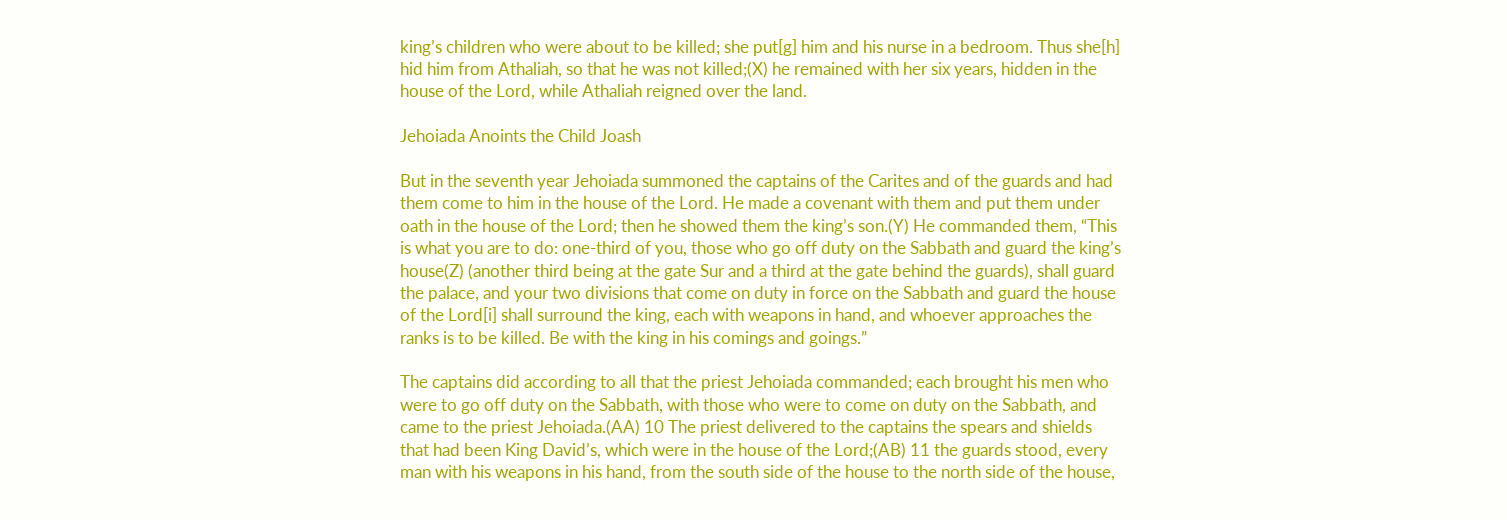king’s children who were about to be killed; she put[g] him and his nurse in a bedroom. Thus she[h] hid him from Athaliah, so that he was not killed;(X) he remained with her six years, hidden in the house of the Lord, while Athaliah reigned over the land.

Jehoiada Anoints the Child Joash

But in the seventh year Jehoiada summoned the captains of the Carites and of the guards and had them come to him in the house of the Lord. He made a covenant with them and put them under oath in the house of the Lord; then he showed them the king’s son.(Y) He commanded them, “This is what you are to do: one-third of you, those who go off duty on the Sabbath and guard the king’s house(Z) (another third being at the gate Sur and a third at the gate behind the guards), shall guard the palace, and your two divisions that come on duty in force on the Sabbath and guard the house of the Lord[i] shall surround the king, each with weapons in hand, and whoever approaches the ranks is to be killed. Be with the king in his comings and goings.”

The captains did according to all that the priest Jehoiada commanded; each brought his men who were to go off duty on the Sabbath, with those who were to come on duty on the Sabbath, and came to the priest Jehoiada.(AA) 10 The priest delivered to the captains the spears and shields that had been King David’s, which were in the house of the Lord;(AB) 11 the guards stood, every man with his weapons in his hand, from the south side of the house to the north side of the house,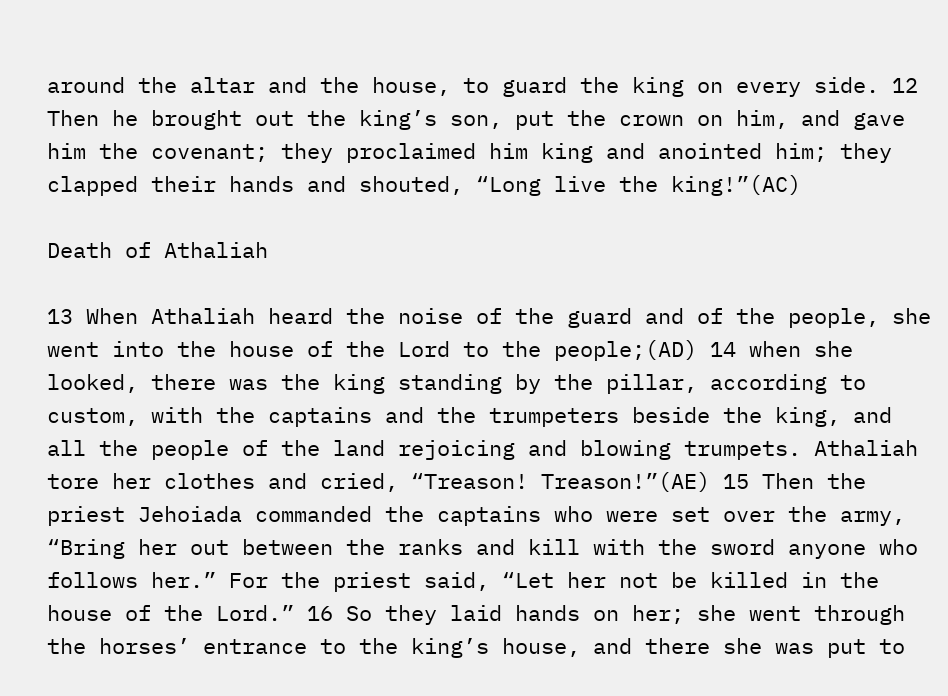around the altar and the house, to guard the king on every side. 12 Then he brought out the king’s son, put the crown on him, and gave him the covenant; they proclaimed him king and anointed him; they clapped their hands and shouted, “Long live the king!”(AC)

Death of Athaliah

13 When Athaliah heard the noise of the guard and of the people, she went into the house of the Lord to the people;(AD) 14 when she looked, there was the king standing by the pillar, according to custom, with the captains and the trumpeters beside the king, and all the people of the land rejoicing and blowing trumpets. Athaliah tore her clothes and cried, “Treason! Treason!”(AE) 15 Then the priest Jehoiada commanded the captains who were set over the army, “Bring her out between the ranks and kill with the sword anyone who follows her.” For the priest said, “Let her not be killed in the house of the Lord.” 16 So they laid hands on her; she went through the horses’ entrance to the king’s house, and there she was put to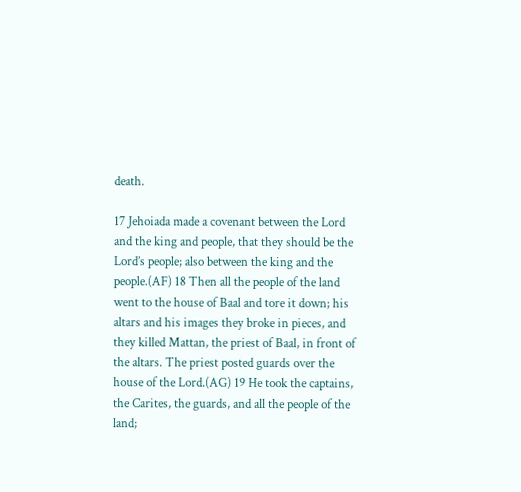death.

17 Jehoiada made a covenant between the Lord and the king and people, that they should be the Lord’s people; also between the king and the people.(AF) 18 Then all the people of the land went to the house of Baal and tore it down; his altars and his images they broke in pieces, and they killed Mattan, the priest of Baal, in front of the altars. The priest posted guards over the house of the Lord.(AG) 19 He took the captains, the Carites, the guards, and all the people of the land;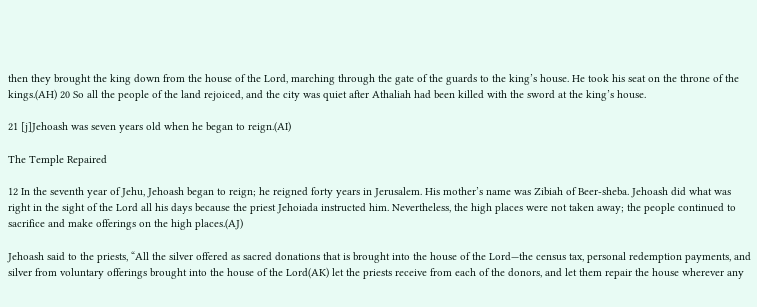then they brought the king down from the house of the Lord, marching through the gate of the guards to the king’s house. He took his seat on the throne of the kings.(AH) 20 So all the people of the land rejoiced, and the city was quiet after Athaliah had been killed with the sword at the king’s house.

21 [j]Jehoash was seven years old when he began to reign.(AI)

The Temple Repaired

12 In the seventh year of Jehu, Jehoash began to reign; he reigned forty years in Jerusalem. His mother’s name was Zibiah of Beer-sheba. Jehoash did what was right in the sight of the Lord all his days because the priest Jehoiada instructed him. Nevertheless, the high places were not taken away; the people continued to sacrifice and make offerings on the high places.(AJ)

Jehoash said to the priests, “All the silver offered as sacred donations that is brought into the house of the Lord—the census tax, personal redemption payments, and silver from voluntary offerings brought into the house of the Lord(AK) let the priests receive from each of the donors, and let them repair the house wherever any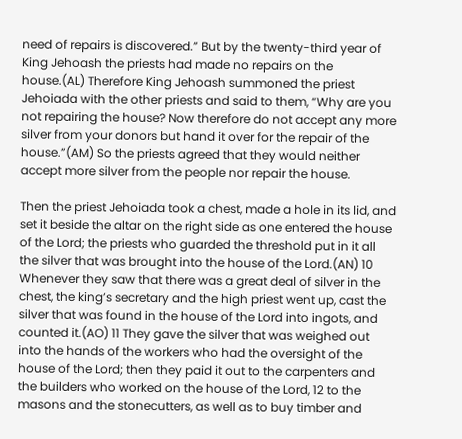need of repairs is discovered.” But by the twenty-third year of King Jehoash the priests had made no repairs on the house.(AL) Therefore King Jehoash summoned the priest Jehoiada with the other priests and said to them, “Why are you not repairing the house? Now therefore do not accept any more silver from your donors but hand it over for the repair of the house.”(AM) So the priests agreed that they would neither accept more silver from the people nor repair the house.

Then the priest Jehoiada took a chest, made a hole in its lid, and set it beside the altar on the right side as one entered the house of the Lord; the priests who guarded the threshold put in it all the silver that was brought into the house of the Lord.(AN) 10 Whenever they saw that there was a great deal of silver in the chest, the king’s secretary and the high priest went up, cast the silver that was found in the house of the Lord into ingots, and counted it.(AO) 11 They gave the silver that was weighed out into the hands of the workers who had the oversight of the house of the Lord; then they paid it out to the carpenters and the builders who worked on the house of the Lord, 12 to the masons and the stonecutters, as well as to buy timber and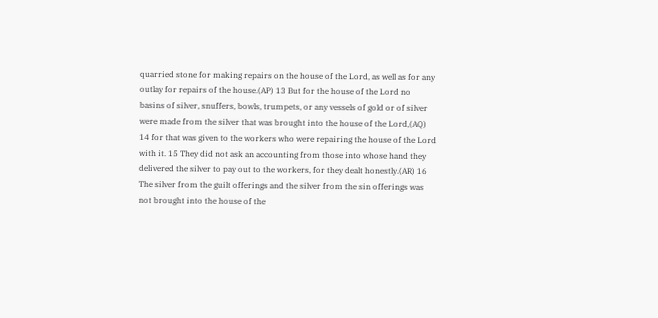quarried stone for making repairs on the house of the Lord, as well as for any outlay for repairs of the house.(AP) 13 But for the house of the Lord no basins of silver, snuffers, bowls, trumpets, or any vessels of gold or of silver were made from the silver that was brought into the house of the Lord,(AQ) 14 for that was given to the workers who were repairing the house of the Lord with it. 15 They did not ask an accounting from those into whose hand they delivered the silver to pay out to the workers, for they dealt honestly.(AR) 16 The silver from the guilt offerings and the silver from the sin offerings was not brought into the house of the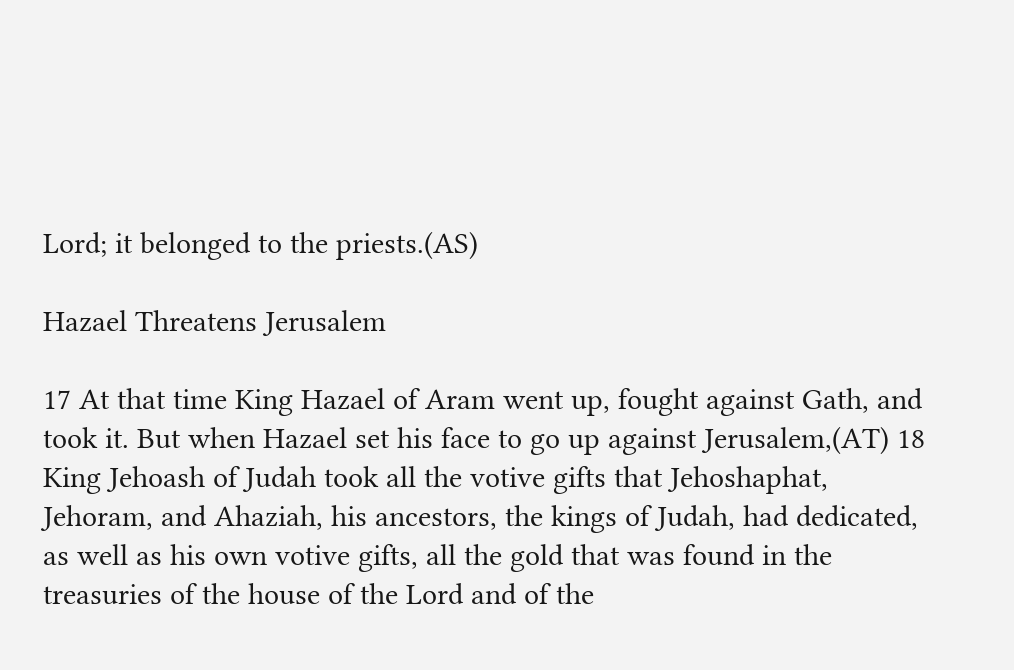Lord; it belonged to the priests.(AS)

Hazael Threatens Jerusalem

17 At that time King Hazael of Aram went up, fought against Gath, and took it. But when Hazael set his face to go up against Jerusalem,(AT) 18 King Jehoash of Judah took all the votive gifts that Jehoshaphat, Jehoram, and Ahaziah, his ancestors, the kings of Judah, had dedicated, as well as his own votive gifts, all the gold that was found in the treasuries of the house of the Lord and of the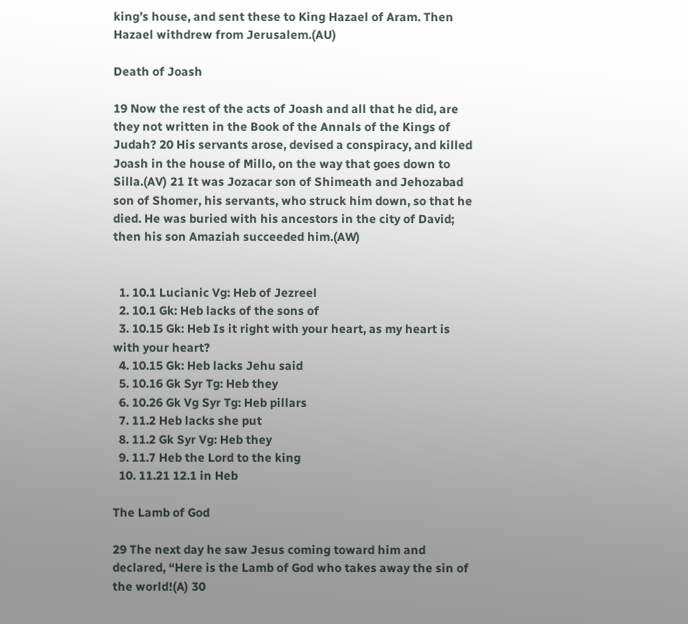king’s house, and sent these to King Hazael of Aram. Then Hazael withdrew from Jerusalem.(AU)

Death of Joash

19 Now the rest of the acts of Joash and all that he did, are they not written in the Book of the Annals of the Kings of Judah? 20 His servants arose, devised a conspiracy, and killed Joash in the house of Millo, on the way that goes down to Silla.(AV) 21 It was Jozacar son of Shimeath and Jehozabad son of Shomer, his servants, who struck him down, so that he died. He was buried with his ancestors in the city of David; then his son Amaziah succeeded him.(AW)


  1. 10.1 Lucianic Vg: Heb of Jezreel
  2. 10.1 Gk: Heb lacks of the sons of
  3. 10.15 Gk: Heb Is it right with your heart, as my heart is with your heart?
  4. 10.15 Gk: Heb lacks Jehu said
  5. 10.16 Gk Syr Tg: Heb they
  6. 10.26 Gk Vg Syr Tg: Heb pillars
  7. 11.2 Heb lacks she put
  8. 11.2 Gk Syr Vg: Heb they
  9. 11.7 Heb the Lord to the king
  10. 11.21 12.1 in Heb

The Lamb of God

29 The next day he saw Jesus coming toward him and declared, “Here is the Lamb of God who takes away the sin of the world!(A) 30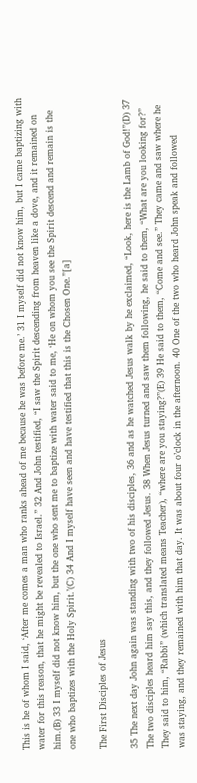This is he of whom I said, ‘After me comes a man who ranks ahead of me because he was before me.’ 31 I myself did not know him, but I came baptizing with water for this reason, that he might be revealed to Israel.” 32 And John testified, “I saw the Spirit descending from heaven like a dove, and it remained on him.(B) 33 I myself did not know him, but the one who sent me to baptize with water said to me, ‘He on whom you see the Spirit descend and remain is the one who baptizes with the Holy Spirit.’(C) 34 And I myself have seen and have testified that this is the Chosen One.”[a]

The First Disciples of Jesus

35 The next day John again was standing with two of his disciples, 36 and as he watched Jesus walk by he exclaimed, “Look, here is the Lamb of God!”(D) 37 The two disciples heard him say this, and they followed Jesus. 38 When Jesus turned and saw them following, he said to them, “What are you looking for?” They said to him, “Rabbi” (which translated means Teacher), “where are you staying?”(E) 39 He said to them, “Come and see.” They came and saw where he was staying, and they remained with him that day. It was about four o’clock in the afternoon. 40 One of the two who heard John speak and followed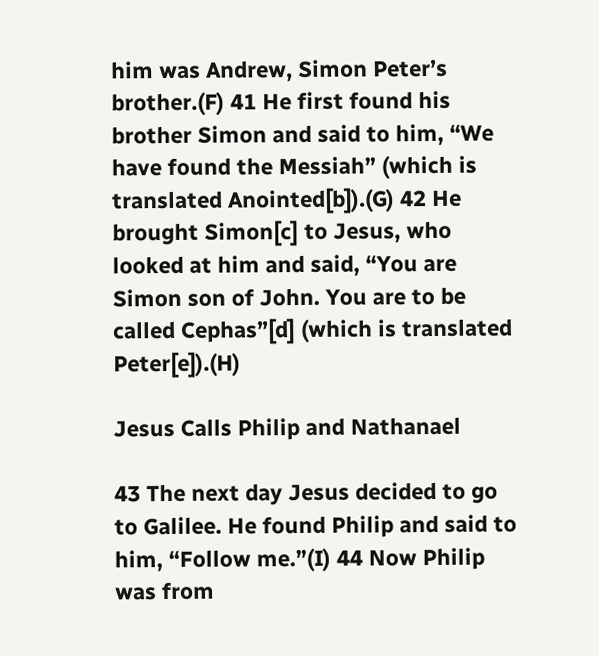him was Andrew, Simon Peter’s brother.(F) 41 He first found his brother Simon and said to him, “We have found the Messiah” (which is translated Anointed[b]).(G) 42 He brought Simon[c] to Jesus, who looked at him and said, “You are Simon son of John. You are to be called Cephas”[d] (which is translated Peter[e]).(H)

Jesus Calls Philip and Nathanael

43 The next day Jesus decided to go to Galilee. He found Philip and said to him, “Follow me.”(I) 44 Now Philip was from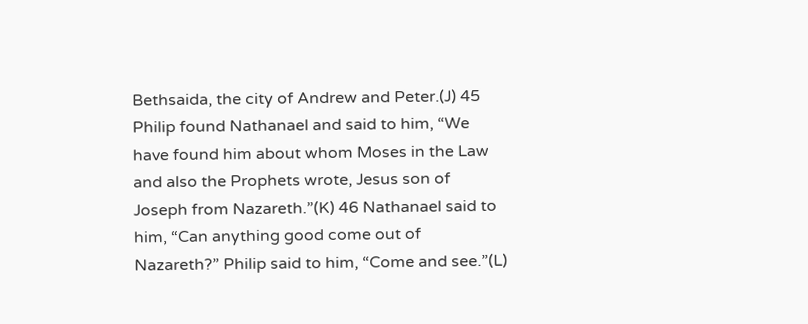Bethsaida, the city of Andrew and Peter.(J) 45 Philip found Nathanael and said to him, “We have found him about whom Moses in the Law and also the Prophets wrote, Jesus son of Joseph from Nazareth.”(K) 46 Nathanael said to him, “Can anything good come out of Nazareth?” Philip said to him, “Come and see.”(L)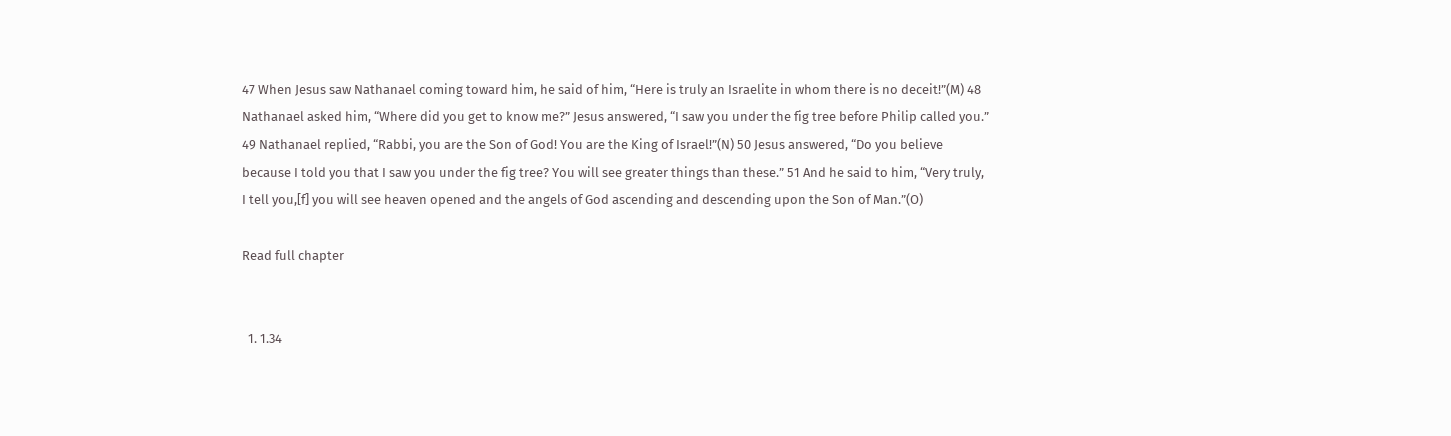47 When Jesus saw Nathanael coming toward him, he said of him, “Here is truly an Israelite in whom there is no deceit!”(M) 48 Nathanael asked him, “Where did you get to know me?” Jesus answered, “I saw you under the fig tree before Philip called you.” 49 Nathanael replied, “Rabbi, you are the Son of God! You are the King of Israel!”(N) 50 Jesus answered, “Do you believe because I told you that I saw you under the fig tree? You will see greater things than these.” 51 And he said to him, “Very truly, I tell you,[f] you will see heaven opened and the angels of God ascending and descending upon the Son of Man.”(O)

Read full chapter


  1. 1.34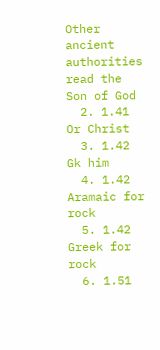Other ancient authorities read the Son of God
  2. 1.41 Or Christ
  3. 1.42 Gk him
  4. 1.42 Aramaic for rock
  5. 1.42 Greek for rock
  6. 1.51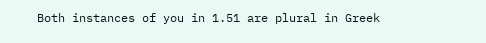Both instances of you in 1.51 are plural in Greek